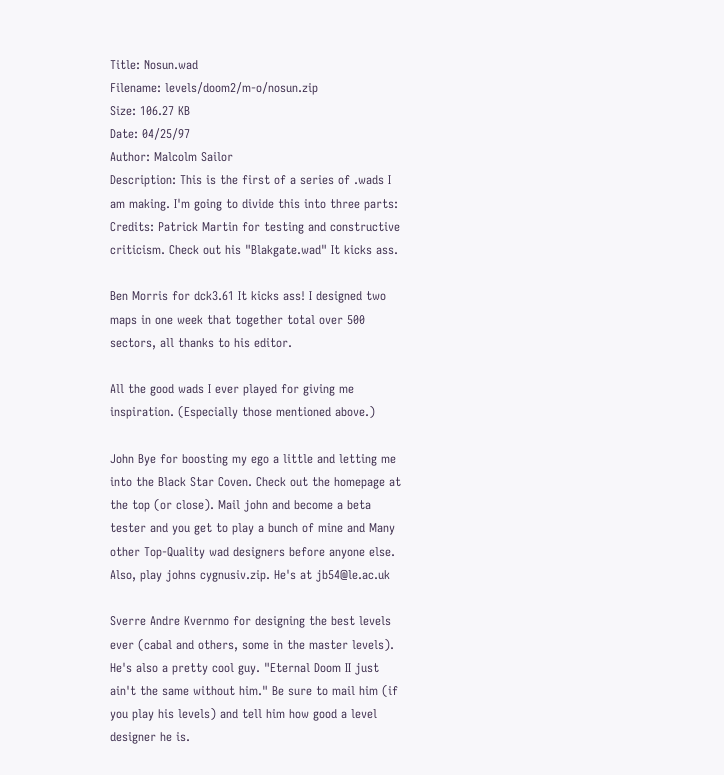Title: Nosun.wad
Filename: levels/doom2/m-o/nosun.zip
Size: 106.27 KB
Date: 04/25/97
Author: Malcolm Sailor
Description: This is the first of a series of .wads I am making. I'm going to divide this into three parts:
Credits: Patrick Martin for testing and constructive criticism. Check out his "Blakgate.wad" It kicks ass.

Ben Morris for dck3.61 It kicks ass! I designed two maps in one week that together total over 500 sectors, all thanks to his editor.

All the good wads I ever played for giving me inspiration. (Especially those mentioned above.)

John Bye for boosting my ego a little and letting me into the Black Star Coven. Check out the homepage at the top (or close). Mail john and become a beta tester and you get to play a bunch of mine and Many other Top-Quality wad designers before anyone else. Also, play johns cygnusiv.zip. He's at jb54@le.ac.uk

Sverre Andre Kvernmo for designing the best levels ever (cabal and others, some in the master levels). He's also a pretty cool guy. "Eternal Doom II just ain't the same without him." Be sure to mail him (if you play his levels) and tell him how good a level designer he is.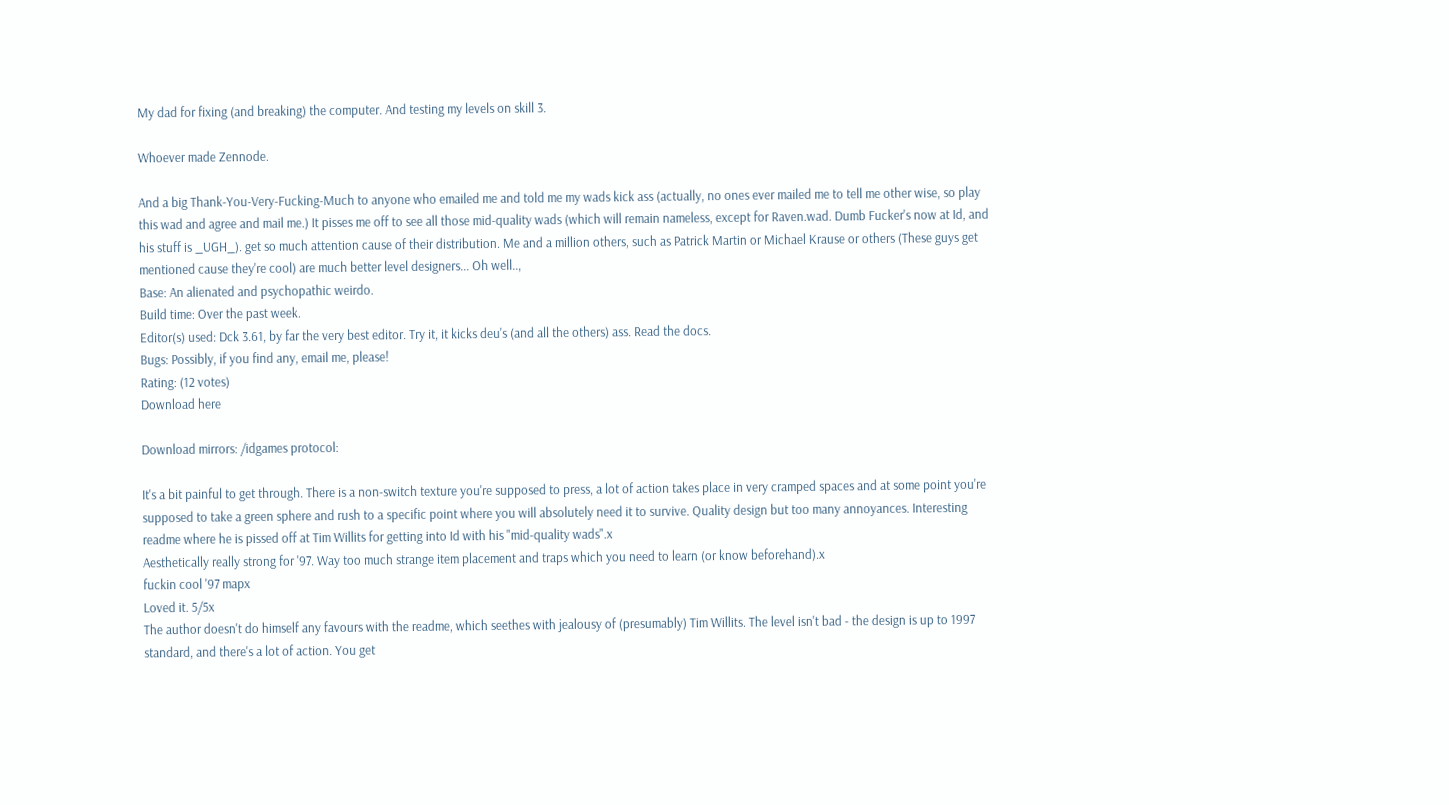My dad for fixing (and breaking) the computer. And testing my levels on skill 3.

Whoever made Zennode.

And a big Thank-You-Very-Fucking-Much to anyone who emailed me and told me my wads kick ass (actually, no ones ever mailed me to tell me other wise, so play this wad and agree and mail me.) It pisses me off to see all those mid-quality wads (which will remain nameless, except for Raven.wad. Dumb Fucker's now at Id, and his stuff is _UGH_). get so much attention cause of their distribution. Me and a million others, such as Patrick Martin or Michael Krause or others (These guys get mentioned cause they're cool) are much better level designers... Oh well..,
Base: An alienated and psychopathic weirdo.
Build time: Over the past week.
Editor(s) used: Dck 3.61, by far the very best editor. Try it, it kicks deu's (and all the others) ass. Read the docs.
Bugs: Possibly, if you find any, email me, please!
Rating: (12 votes)
Download here

Download mirrors: /idgames protocol:

It's a bit painful to get through. There is a non-switch texture you're supposed to press, a lot of action takes place in very cramped spaces and at some point you're supposed to take a green sphere and rush to a specific point where you will absolutely need it to survive. Quality design but too many annoyances. Interesting readme where he is pissed off at Tim Willits for getting into Id with his "mid-quality wads".x
Aesthetically really strong for '97. Way too much strange item placement and traps which you need to learn (or know beforehand).x
fuckin cool '97 mapx
Loved it. 5/5x
The author doesn't do himself any favours with the readme, which seethes with jealousy of (presumably) Tim Willits. The level isn't bad - the design is up to 1997 standard, and there's a lot of action. You get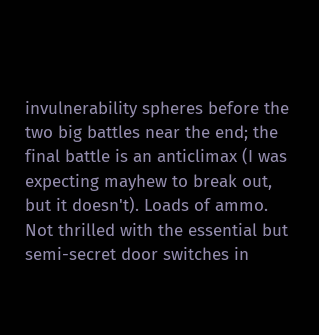invulnerability spheres before the two big battles near the end; the final battle is an anticlimax (I was expecting mayhew to break out, but it doesn't). Loads of ammo. Not thrilled with the essential but semi-secret door switches in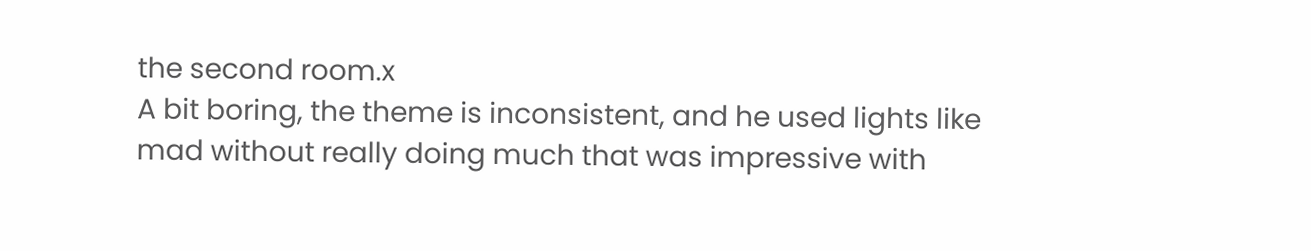the second room.x
A bit boring, the theme is inconsistent, and he used lights like mad without really doing much that was impressive with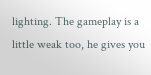lighting. The gameplay is a little weak too, he gives you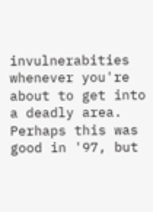invulnerabities whenever you're about to get into a deadly area. Perhaps this was good in '97, but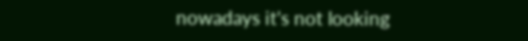nowadays it's not looking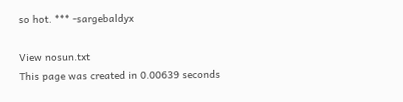so hot. *** -sargebaldyx

View nosun.txt
This page was created in 0.00639 seconds